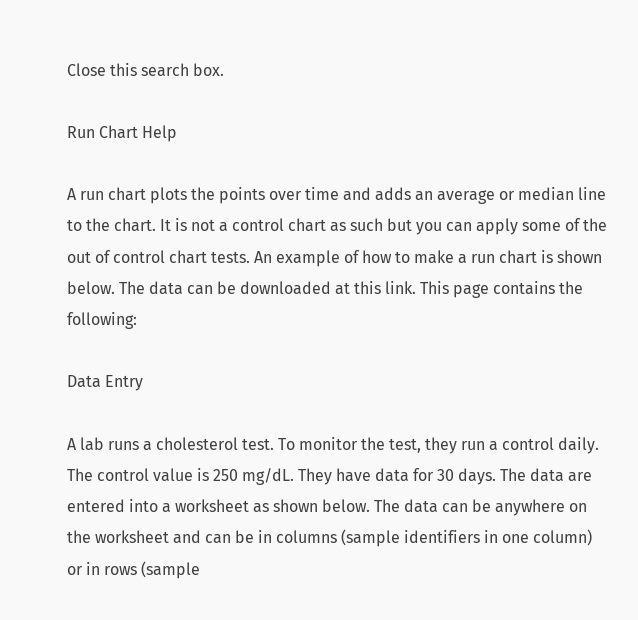Close this search box.

Run Chart Help

A run chart plots the points over time and adds an average or median line to the chart. It is not a control chart as such but you can apply some of the out of control chart tests. An example of how to make a run chart is shown below. The data can be downloaded at this link. This page contains the following:

Data Entry

A lab runs a cholesterol test. To monitor the test, they run a control daily. The control value is 250 mg/dL. They have data for 30 days. The data are entered into a worksheet as shown below. The data can be anywhere on the worksheet and can be in columns (sample identifiers in one column) or in rows (sample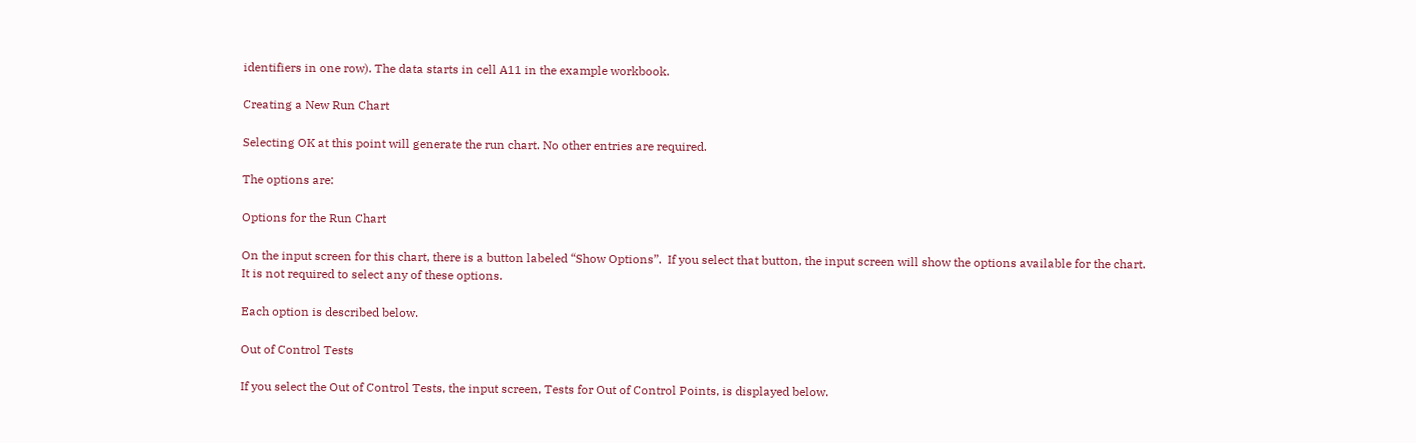identifiers in one row). The data starts in cell A11 in the example workbook.

Creating a New Run Chart

Selecting OK at this point will generate the run chart. No other entries are required.

The options are:

Options for the Run Chart

On the input screen for this chart, there is a button labeled “Show Options”.  If you select that button, the input screen will show the options available for the chart.  It is not required to select any of these options.

Each option is described below.

Out of Control Tests

If you select the Out of Control Tests, the input screen, Tests for Out of Control Points, is displayed below.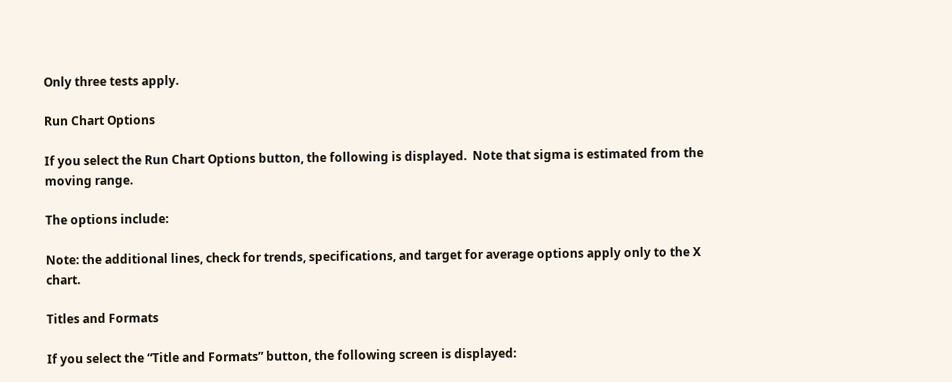Only three tests apply.

Run Chart Options

If you select the Run Chart Options button, the following is displayed.  Note that sigma is estimated from the moving range.

The options include:

Note: the additional lines, check for trends, specifications, and target for average options apply only to the X chart.

Titles and Formats

If you select the “Title and Formats” button, the following screen is displayed: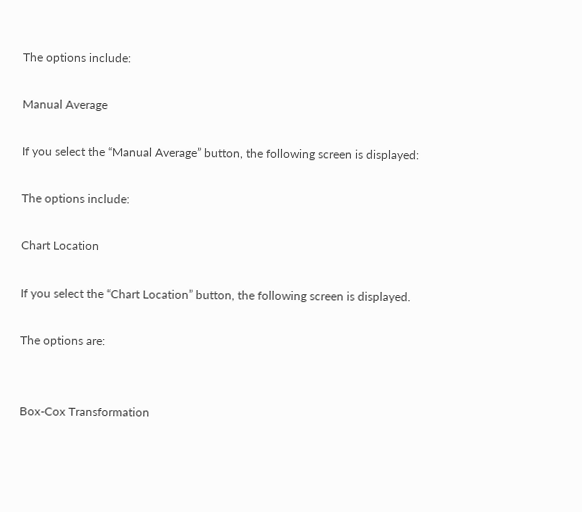The options include:

Manual Average

If you select the “Manual Average” button, the following screen is displayed:

The options include:

Chart Location

If you select the “Chart Location” button, the following screen is displayed.

The options are:


Box-Cox Transformation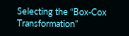Selecting the “Box-Cox Transformation”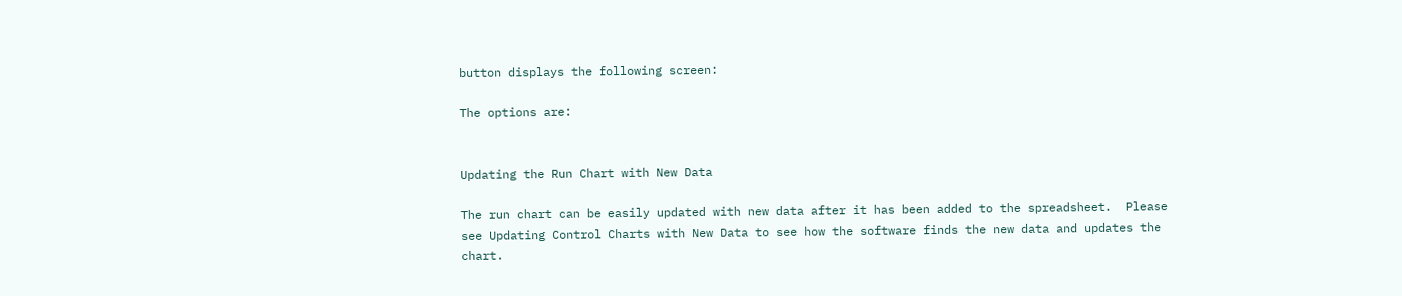button displays the following screen:

The options are:


Updating the Run Chart with New Data

The run chart can be easily updated with new data after it has been added to the spreadsheet.  Please see Updating Control Charts with New Data to see how the software finds the new data and updates the chart.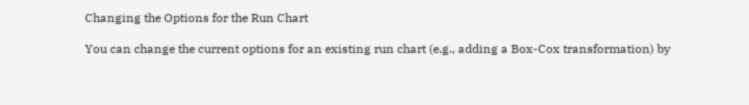Changing the Options for the Run Chart

You can change the current options for an existing run chart (e.g., adding a Box-Cox transformation) by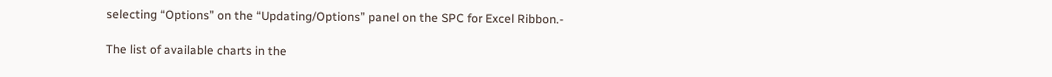selecting “Options” on the “Updating/Options” panel on the SPC for Excel Ribbon.-

The list of available charts in the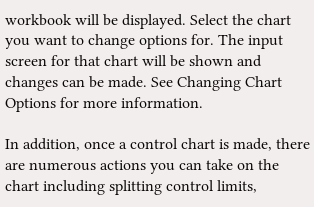workbook will be displayed. Select the chart you want to change options for. The input screen for that chart will be shown and changes can be made. See Changing Chart Options for more information.

In addition, once a control chart is made, there are numerous actions you can take on the chart including splitting control limits,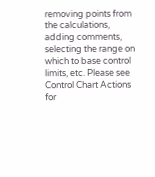removing points from the calculations, adding comments, selecting the range on which to base control limits, etc. Please see Control Chart Actions for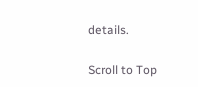details.

Scroll to Top